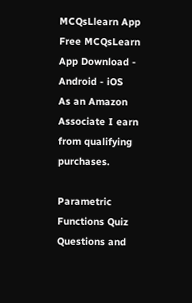MCQsLlearn App Free MCQsLearn App Download - Android - iOS
As an Amazon Associate I earn from qualifying purchases.

Parametric Functions Quiz Questions and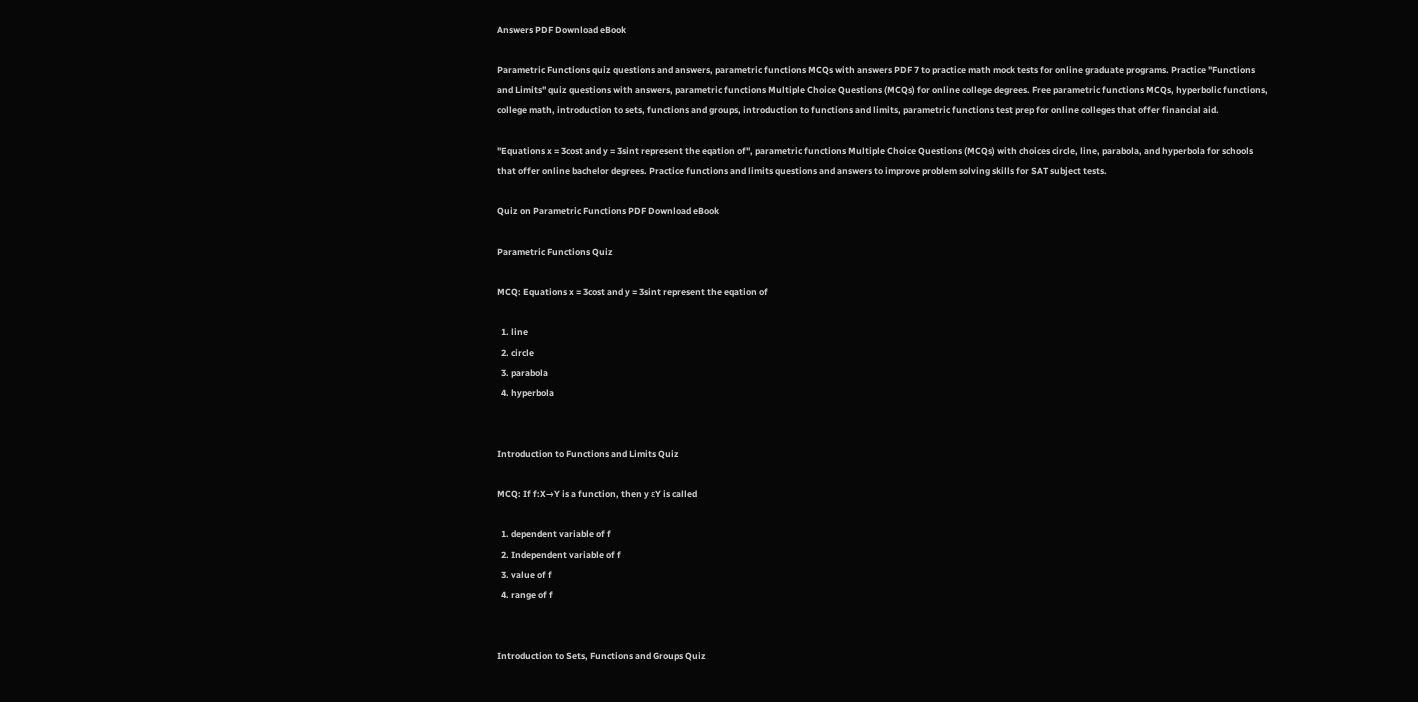Answers PDF Download eBook

Parametric Functions quiz questions and answers, parametric functions MCQs with answers PDF 7 to practice math mock tests for online graduate programs. Practice "Functions and Limits" quiz questions with answers, parametric functions Multiple Choice Questions (MCQs) for online college degrees. Free parametric functions MCQs, hyperbolic functions, college math, introduction to sets, functions and groups, introduction to functions and limits, parametric functions test prep for online colleges that offer financial aid.

"Equations x = 3cost and y = 3sint represent the eqation of", parametric functions Multiple Choice Questions (MCQs) with choices circle, line, parabola, and hyperbola for schools that offer online bachelor degrees. Practice functions and limits questions and answers to improve problem solving skills for SAT subject tests.

Quiz on Parametric Functions PDF Download eBook

Parametric Functions Quiz

MCQ: Equations x = 3cost and y = 3sint represent the eqation of

  1. line
  2. circle
  3. parabola
  4. hyperbola


Introduction to Functions and Limits Quiz

MCQ: If f:X→Y is a function, then y εY is called

  1. dependent variable of f
  2. Independent variable of f
  3. value of f
  4. range of f


Introduction to Sets, Functions and Groups Quiz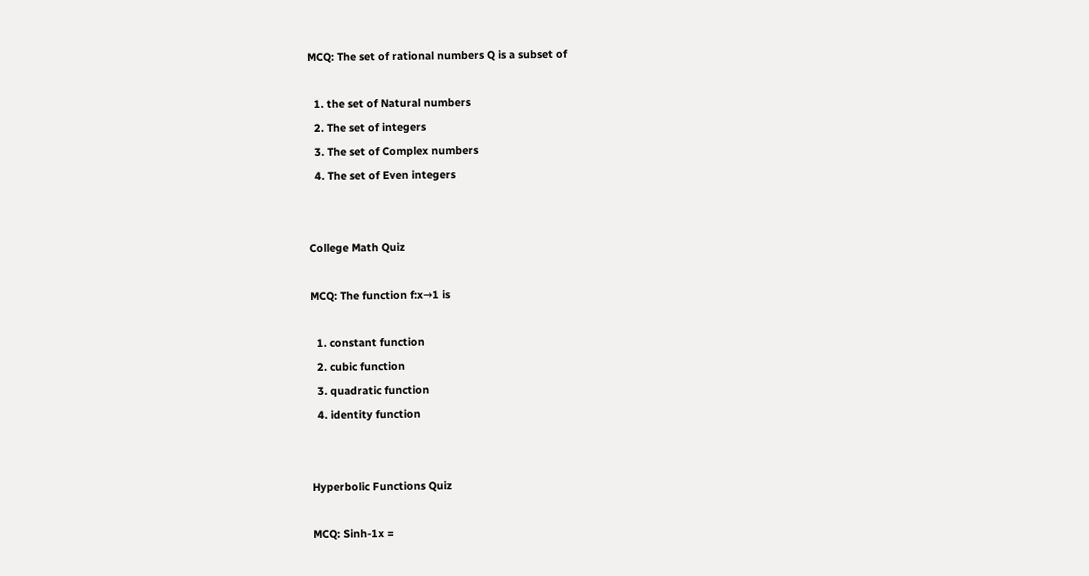MCQ: The set of rational numbers Q is a subset of

  1. the set of Natural numbers
  2. The set of integers
  3. The set of Complex numbers
  4. The set of Even integers


College Math Quiz

MCQ: The function f:x→1 is

  1. constant function
  2. cubic function
  3. quadratic function
  4. identity function


Hyperbolic Functions Quiz

MCQ: Sinh-1x =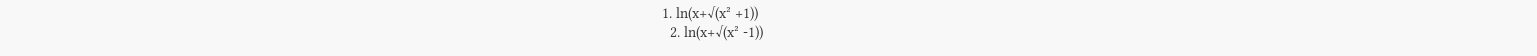1. ln(x+√(x² +1))
  2. ln(x+√(x² -1))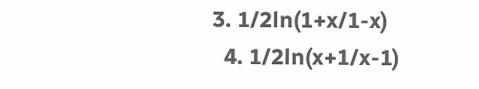3. 1/2ln(1+x/1-x)
  4. 1/2ln(x+1/x-1)